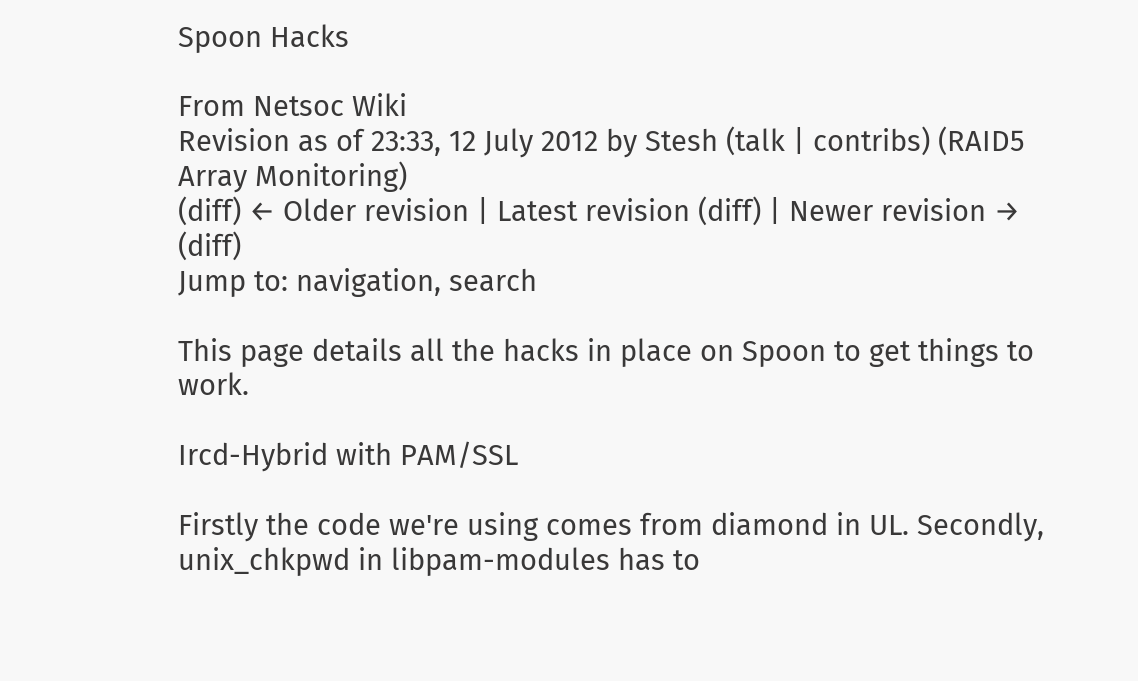Spoon Hacks

From Netsoc Wiki
Revision as of 23:33, 12 July 2012 by Stesh (talk | contribs) (RAID5 Array Monitoring)
(diff) ← Older revision | Latest revision (diff) | Newer revision → (diff)
Jump to: navigation, search

This page details all the hacks in place on Spoon to get things to work.

Ircd-Hybrid with PAM/SSL

Firstly the code we're using comes from diamond in UL. Secondly, unix_chkpwd in libpam-modules has to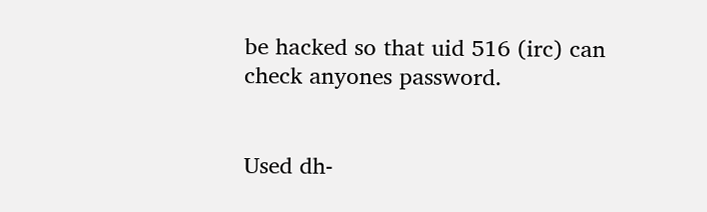be hacked so that uid 516 (irc) can check anyones password.


Used dh-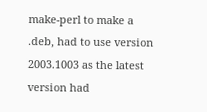make-perl to make a .deb, had to use version 2003.1003 as the latest version had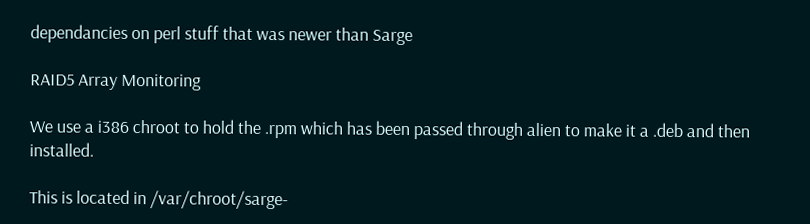dependancies on perl stuff that was newer than Sarge

RAID5 Array Monitoring

We use a i386 chroot to hold the .rpm which has been passed through alien to make it a .deb and then installed.

This is located in /var/chroot/sarge-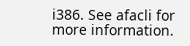i386. See afacli for more information.